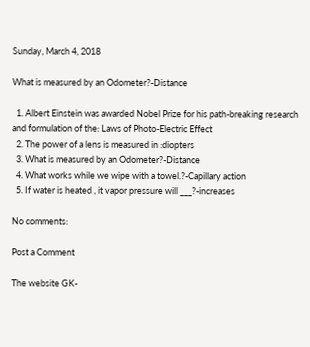Sunday, March 4, 2018

What is measured by an Odometer?-Distance

  1. Albert Einstein was awarded Nobel Prize for his path-breaking research and formulation of the: Laws of Photo-Electric Effect
  2. The power of a lens is measured in :diopters
  3. What is measured by an Odometer?-Distance
  4. What works while we wipe with a towel.?-Capillary action
  5. If water is heated , it vapor pressure will ___?-increases

No comments:

Post a Comment

The website GK-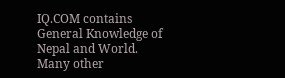IQ.COM contains General Knowledge of Nepal and World. Many other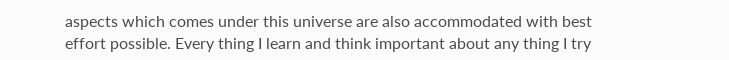aspects which comes under this universe are also accommodated with best effort possible. Every thing I learn and think important about any thing I try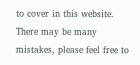to cover in this website. There may be many mistakes, please feel free to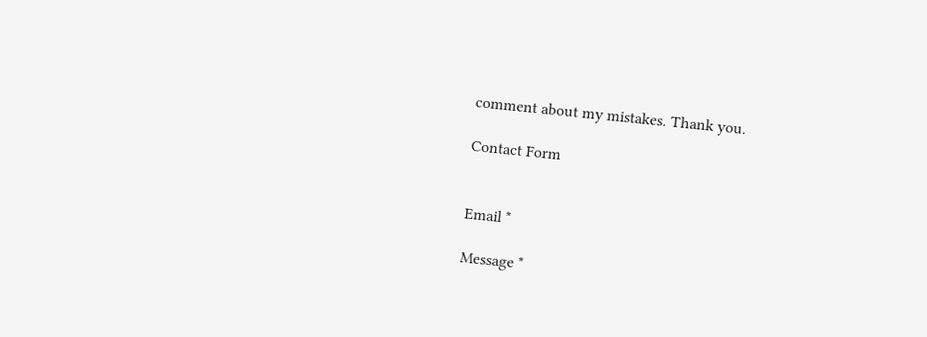comment about my mistakes. Thank you.

Contact Form


Email *

Message *